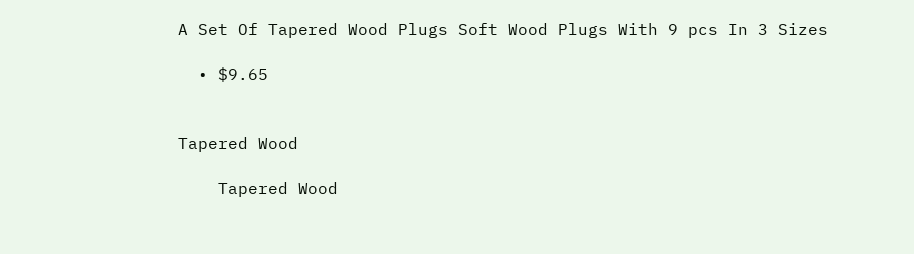A Set Of Tapered Wood Plugs Soft Wood Plugs With 9 pcs In 3 Sizes

  • $9.65


Tapered Wood

    Tapered Wood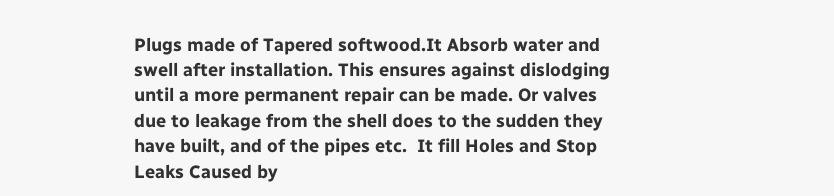Plugs made of Tapered softwood.It Absorb water and swell after installation. This ensures against dislodging until a more permanent repair can be made. Or valves due to leakage from the shell does to the sudden they have built, and of the pipes etc.  It fill Holes and Stop Leaks Caused by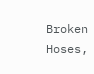Broken Hoses,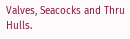Valves, Seacocks and Thru Hulls.